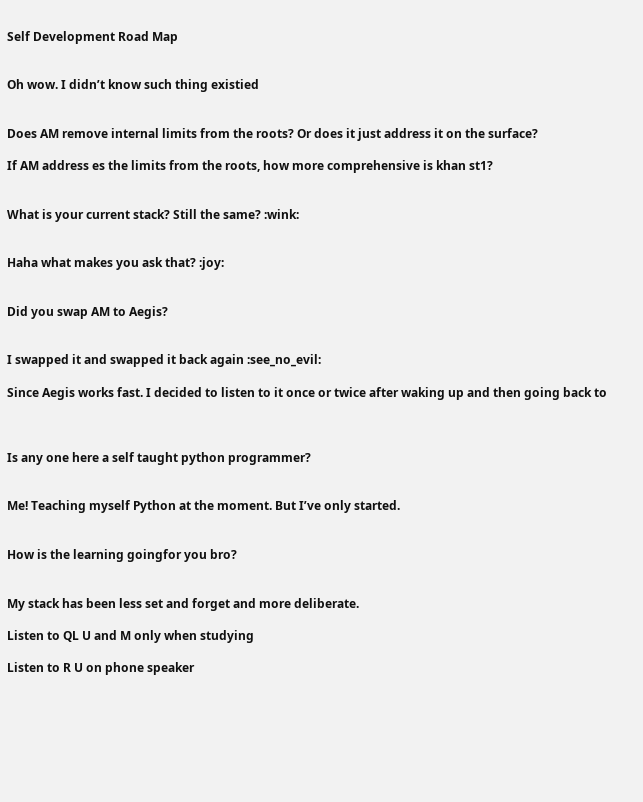Self Development Road Map


Oh wow. I didn’t know such thing existied


Does AM remove internal limits from the roots? Or does it just address it on the surface?

If AM address es the limits from the roots, how more comprehensive is khan st1?


What is your current stack? Still the same? :wink:


Haha what makes you ask that? :joy:


Did you swap AM to Aegis?


I swapped it and swapped it back again :see_no_evil:

Since Aegis works fast. I decided to listen to it once or twice after waking up and then going back to



Is any one here a self taught python programmer?


Me! Teaching myself Python at the moment. But I’ve only started.


How is the learning goingfor you bro?


My stack has been less set and forget and more deliberate.

Listen to QL U and M only when studying

Listen to R U on phone speaker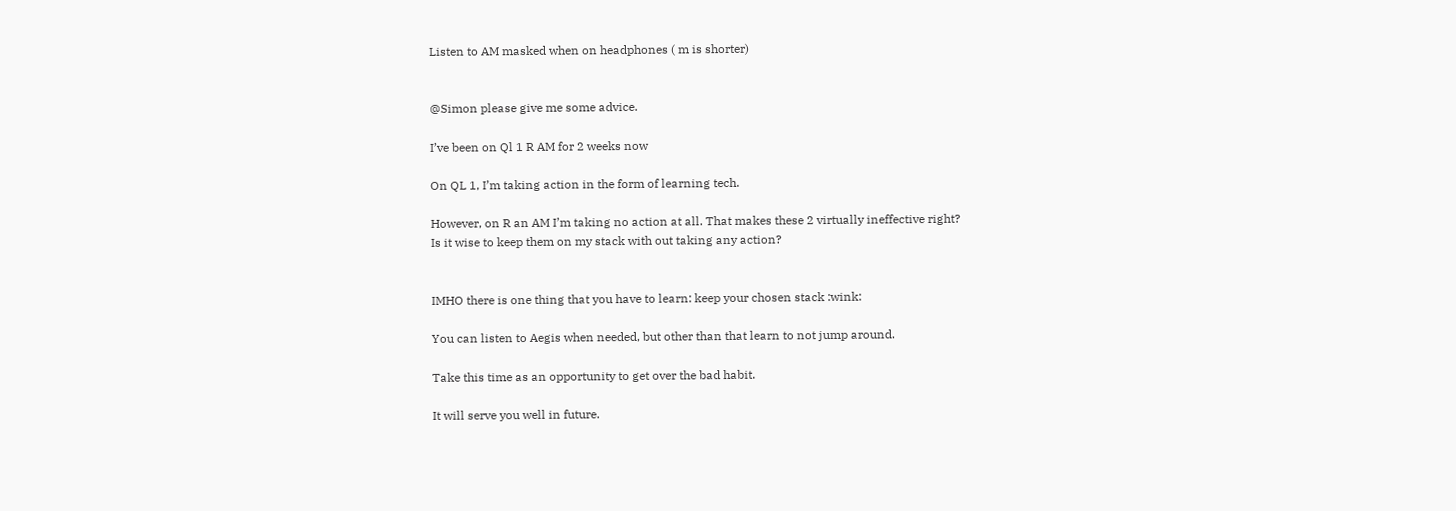Listen to AM masked when on headphones ( m is shorter)


@Simon please give me some advice.

I’ve been on Ql 1 R AM for 2 weeks now

On QL 1, I’m taking action in the form of learning tech.

However, on R an AM I’m taking no action at all. That makes these 2 virtually ineffective right?
Is it wise to keep them on my stack with out taking any action?


IMHO there is one thing that you have to learn: keep your chosen stack :wink:

You can listen to Aegis when needed, but other than that learn to not jump around.

Take this time as an opportunity to get over the bad habit.

It will serve you well in future.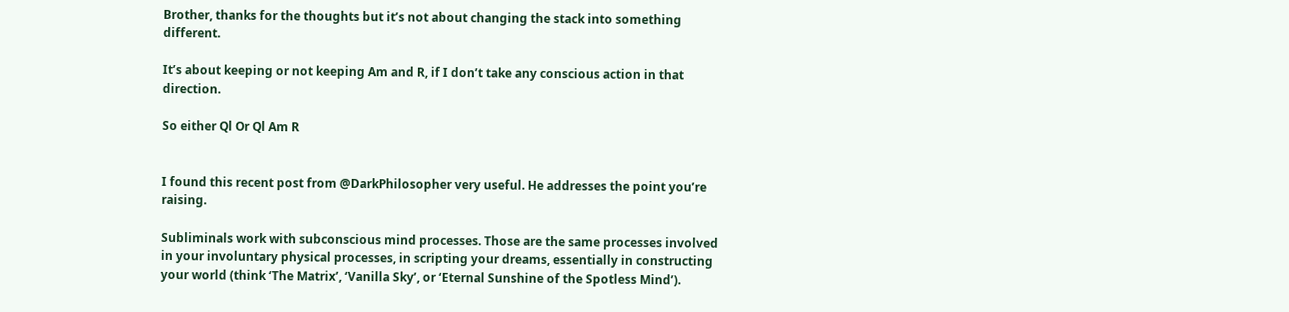Brother, thanks for the thoughts but it’s not about changing the stack into something different.

It’s about keeping or not keeping Am and R, if I don’t take any conscious action in that direction.

So either Ql Or Ql Am R


I found this recent post from @DarkPhilosopher very useful. He addresses the point you’re raising.

Subliminals work with subconscious mind processes. Those are the same processes involved in your involuntary physical processes, in scripting your dreams, essentially in constructing your world (think ‘The Matrix’, ‘Vanilla Sky’, or ‘Eternal Sunshine of the Spotless Mind’).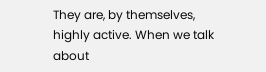They are, by themselves, highly active. When we talk about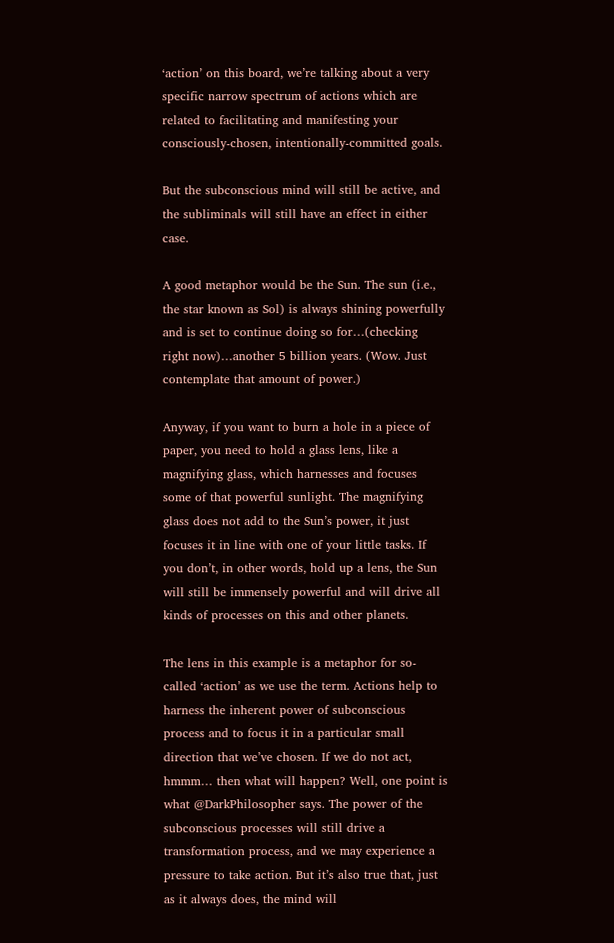‘action’ on this board, we’re talking about a very specific narrow spectrum of actions which are related to facilitating and manifesting your consciously-chosen, intentionally-committed goals.

But the subconscious mind will still be active, and the subliminals will still have an effect in either case.

A good metaphor would be the Sun. The sun (i.e., the star known as Sol) is always shining powerfully and is set to continue doing so for…(checking right now)…another 5 billion years. (Wow. Just contemplate that amount of power.)

Anyway, if you want to burn a hole in a piece of paper, you need to hold a glass lens, like a magnifying glass, which harnesses and focuses some of that powerful sunlight. The magnifying glass does not add to the Sun’s power, it just focuses it in line with one of your little tasks. If you don’t, in other words, hold up a lens, the Sun will still be immensely powerful and will drive all kinds of processes on this and other planets.

The lens in this example is a metaphor for so-called ‘action’ as we use the term. Actions help to harness the inherent power of subconscious process and to focus it in a particular small direction that we’ve chosen. If we do not act, hmmm… then what will happen? Well, one point is what @DarkPhilosopher says. The power of the subconscious processes will still drive a transformation process, and we may experience a pressure to take action. But it’s also true that, just as it always does, the mind will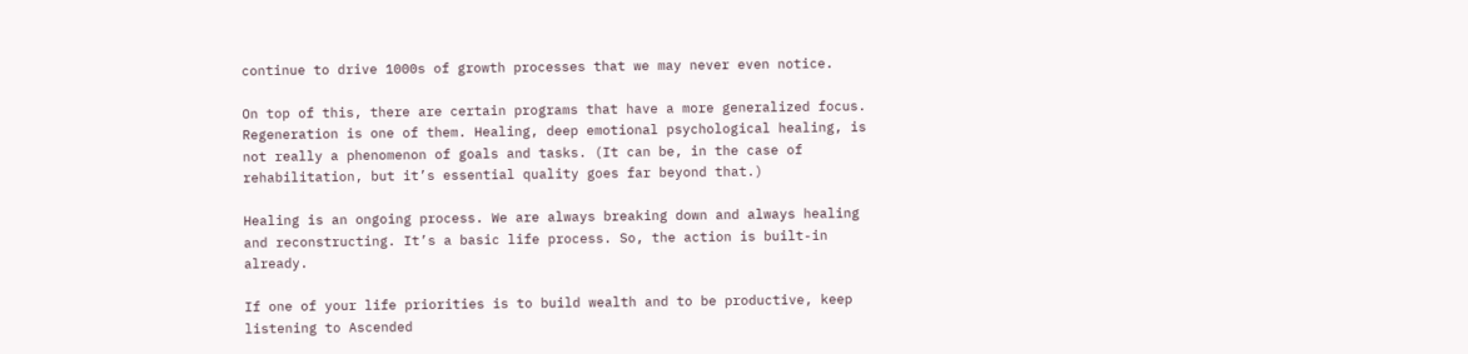continue to drive 1000s of growth processes that we may never even notice.

On top of this, there are certain programs that have a more generalized focus. Regeneration is one of them. Healing, deep emotional psychological healing, is not really a phenomenon of goals and tasks. (It can be, in the case of rehabilitation, but it’s essential quality goes far beyond that.)

Healing is an ongoing process. We are always breaking down and always healing and reconstructing. It’s a basic life process. So, the action is built-in already.

If one of your life priorities is to build wealth and to be productive, keep listening to Ascended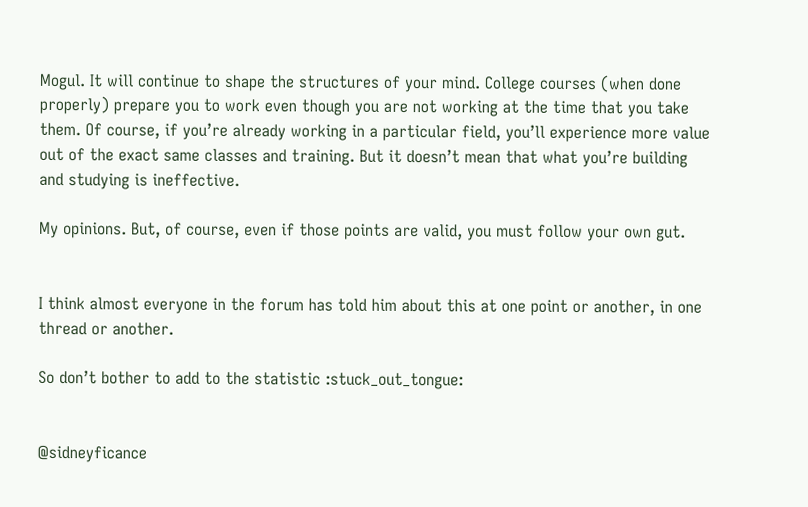Mogul. It will continue to shape the structures of your mind. College courses (when done properly) prepare you to work even though you are not working at the time that you take them. Of course, if you’re already working in a particular field, you’ll experience more value out of the exact same classes and training. But it doesn’t mean that what you’re building and studying is ineffective.

My opinions. But, of course, even if those points are valid, you must follow your own gut.


I think almost everyone in the forum has told him about this at one point or another, in one thread or another.

So don’t bother to add to the statistic :stuck_out_tongue:


@sidneyficance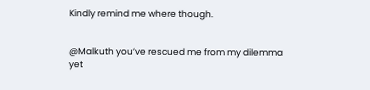Kindly remind me where though.


@Malkuth you’ve rescued me from my dilemma yet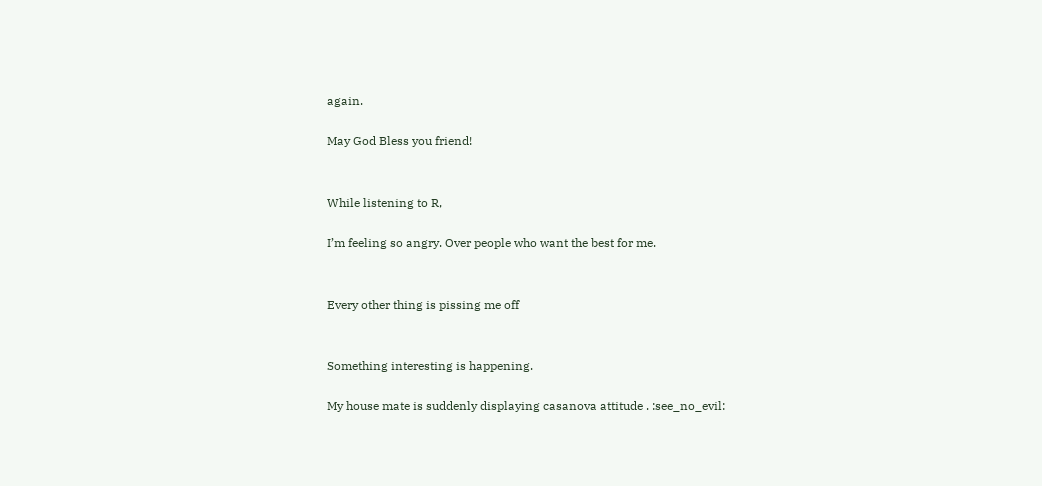again.

May God Bless you friend!


While listening to R,

I’m feeling so angry. Over people who want the best for me.


Every other thing is pissing me off


Something interesting is happening.

My house mate is suddenly displaying casanova attitude . :see_no_evil: